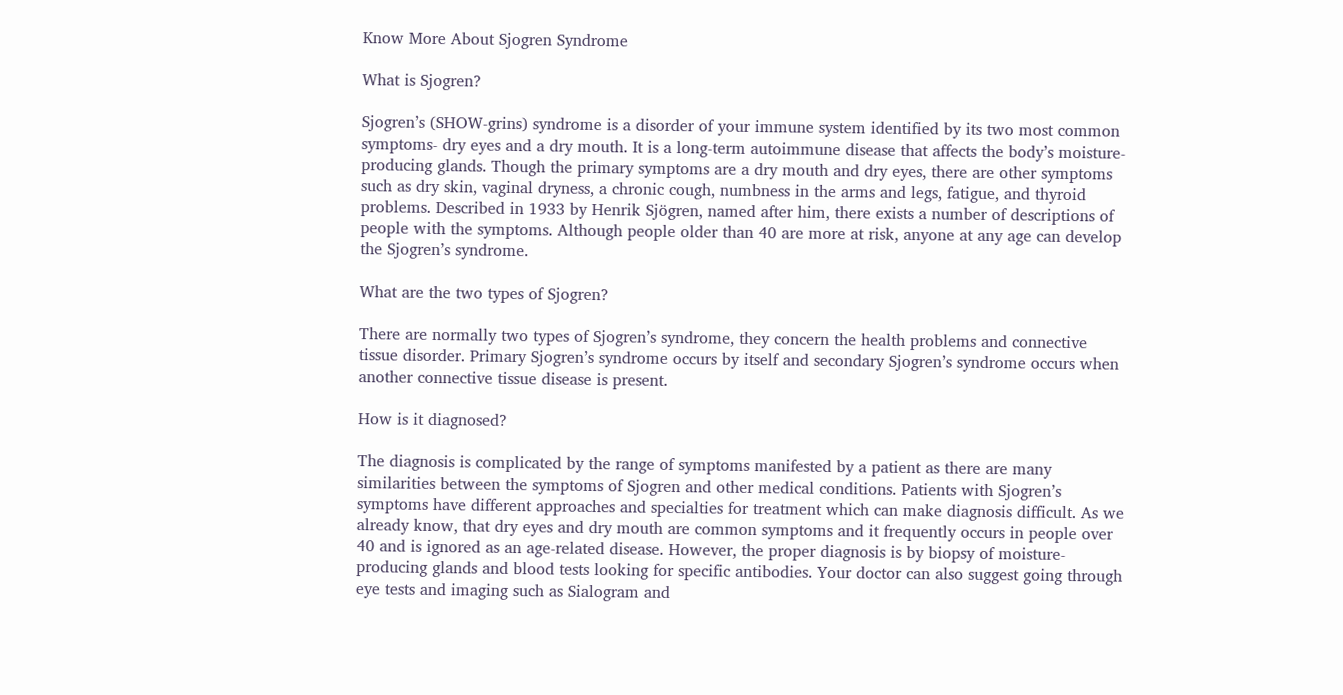Know More About Sjogren Syndrome

What is Sjogren?

Sjogren’s (SHOW-grins) syndrome is a disorder of your immune system identified by its two most common symptoms- dry eyes and a dry mouth. It is a long-term autoimmune disease that affects the body’s moisture-producing glands. Though the primary symptoms are a dry mouth and dry eyes, there are other symptoms such as dry skin, vaginal dryness, a chronic cough, numbness in the arms and legs, fatigue, and thyroid problems. Described in 1933 by Henrik Sjögren, named after him, there exists a number of descriptions of people with the symptoms. Although people older than 40 are more at risk, anyone at any age can develop the Sjogren’s syndrome.

What are the two types of Sjogren?

There are normally two types of Sjogren’s syndrome, they concern the health problems and connective tissue disorder. Primary Sjogren’s syndrome occurs by itself and secondary Sjogren’s syndrome occurs when another connective tissue disease is present.

How is it diagnosed?

The diagnosis is complicated by the range of symptoms manifested by a patient as there are many similarities between the symptoms of Sjogren and other medical conditions. Patients with Sjogren’s symptoms have different approaches and specialties for treatment which can make diagnosis difficult. As we already know, that dry eyes and dry mouth are common symptoms and it frequently occurs in people over 40 and is ignored as an age-related disease. However, the proper diagnosis is by biopsy of moisture-producing glands and blood tests looking for specific antibodies. Your doctor can also suggest going through eye tests and imaging such as Sialogram and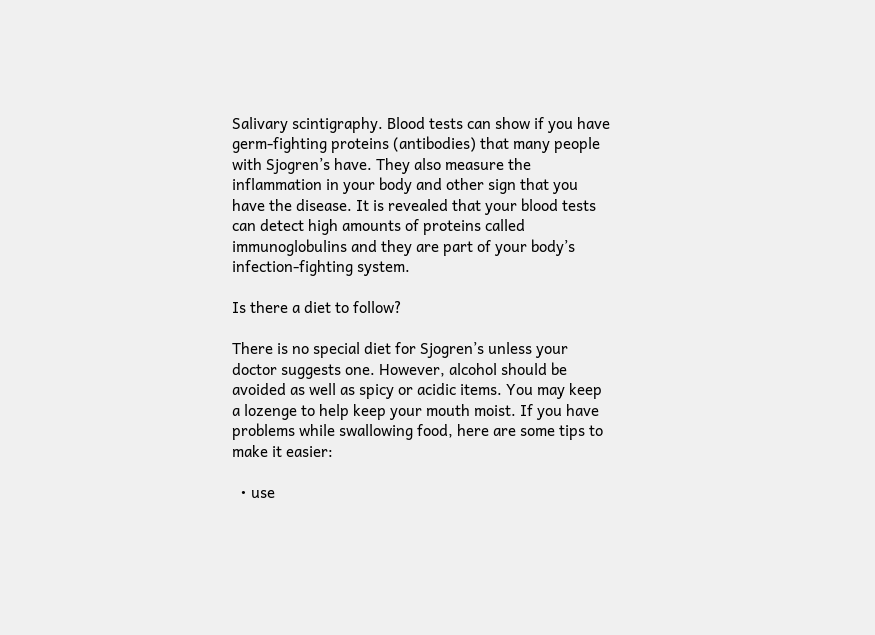Salivary scintigraphy. Blood tests can show if you have germ-fighting proteins (antibodies) that many people with Sjogren’s have. They also measure the inflammation in your body and other sign that you have the disease. It is revealed that your blood tests can detect high amounts of proteins called immunoglobulins and they are part of your body’s infection-fighting system.

Is there a diet to follow?

There is no special diet for Sjogren’s unless your doctor suggests one. However, alcohol should be avoided as well as spicy or acidic items. You may keep a lozenge to help keep your mouth moist. If you have problems while swallowing food, here are some tips to make it easier:

  • use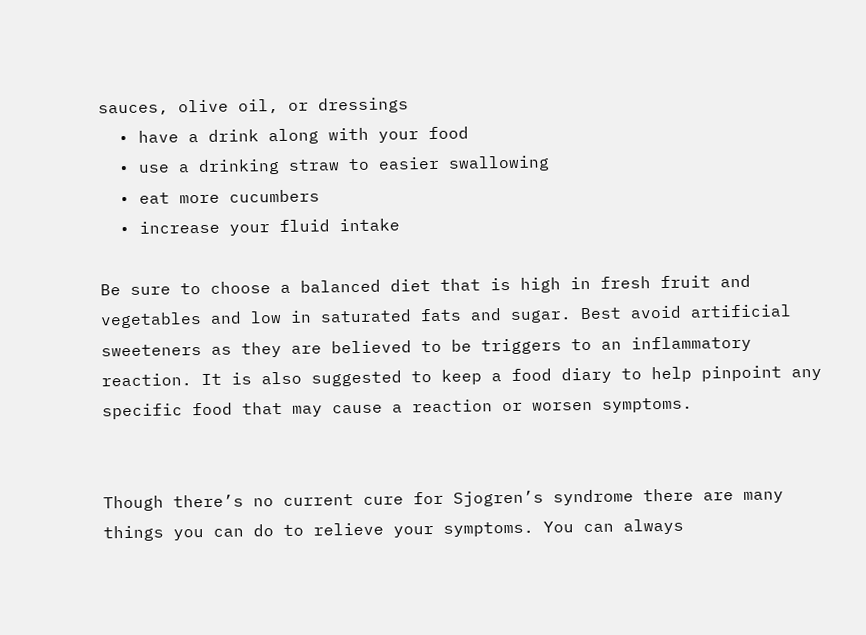sauces, olive oil, or dressings
  • have a drink along with your food
  • use a drinking straw to easier swallowing
  • eat more cucumbers
  • increase your fluid intake

Be sure to choose a balanced diet that is high in fresh fruit and vegetables and low in saturated fats and sugar. Best avoid artificial sweeteners as they are believed to be triggers to an inflammatory reaction. It is also suggested to keep a food diary to help pinpoint any specific food that may cause a reaction or worsen symptoms.


Though there’s no current cure for Sjogren’s syndrome there are many things you can do to relieve your symptoms. You can always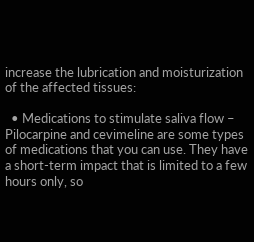increase the lubrication and moisturization of the affected tissues:

  • Medications to stimulate saliva flow – Pilocarpine and cevimeline are some types of medications that you can use. They have a short-term impact that is limited to a few hours only, so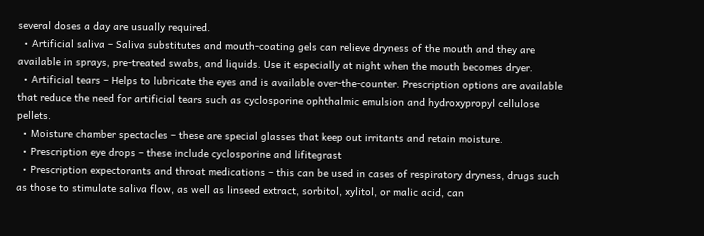several doses a day are usually required.
  • Artificial saliva – Saliva substitutes and mouth-coating gels can relieve dryness of the mouth and they are available in sprays, pre-treated swabs, and liquids. Use it especially at night when the mouth becomes dryer.
  • Artificial tears – Helps to lubricate the eyes and is available over-the-counter. Prescription options are available that reduce the need for artificial tears such as cyclosporine ophthalmic emulsion and hydroxypropyl cellulose pellets.
  • Moisture chamber spectacles – these are special glasses that keep out irritants and retain moisture.
  • Prescription eye drops – these include cyclosporine and lifitegrast
  • Prescription expectorants and throat medications – this can be used in cases of respiratory dryness, drugs such as those to stimulate saliva flow, as well as linseed extract, sorbitol, xylitol, or malic acid, can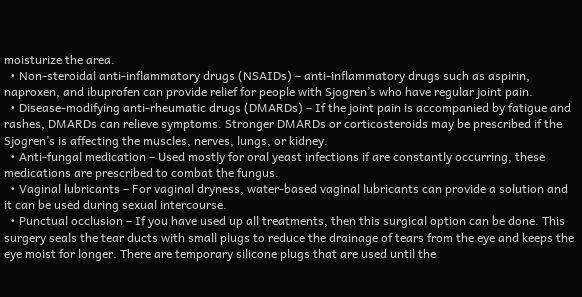moisturize the area.
  • Non-steroidal anti-inflammatory drugs (NSAIDs) – anti-inflammatory drugs such as aspirin, naproxen, and ibuprofen can provide relief for people with Sjogren’s who have regular joint pain.
  • Disease-modifying anti-rheumatic drugs (DMARDs) – If the joint pain is accompanied by fatigue and rashes, DMARDs can relieve symptoms. Stronger DMARDs or corticosteroids may be prescribed if the Sjogren’s is affecting the muscles, nerves, lungs, or kidney.
  • Anti-fungal medication – Used mostly for oral yeast infections if are constantly occurring, these medications are prescribed to combat the fungus.
  • Vaginal lubricants – For vaginal dryness, water-based vaginal lubricants can provide a solution and it can be used during sexual intercourse.
  • Punctual occlusion – If you have used up all treatments, then this surgical option can be done. This surgery seals the tear ducts with small plugs to reduce the drainage of tears from the eye and keeps the eye moist for longer. There are temporary silicone plugs that are used until the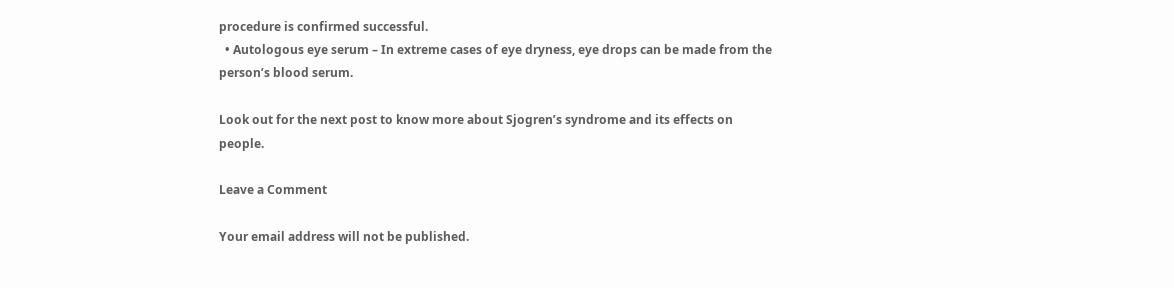procedure is confirmed successful.
  • Autologous eye serum – In extreme cases of eye dryness, eye drops can be made from the person’s blood serum.

Look out for the next post to know more about Sjogren’s syndrome and its effects on people.

Leave a Comment

Your email address will not be published.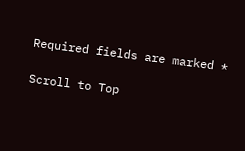Required fields are marked *

Scroll to Top